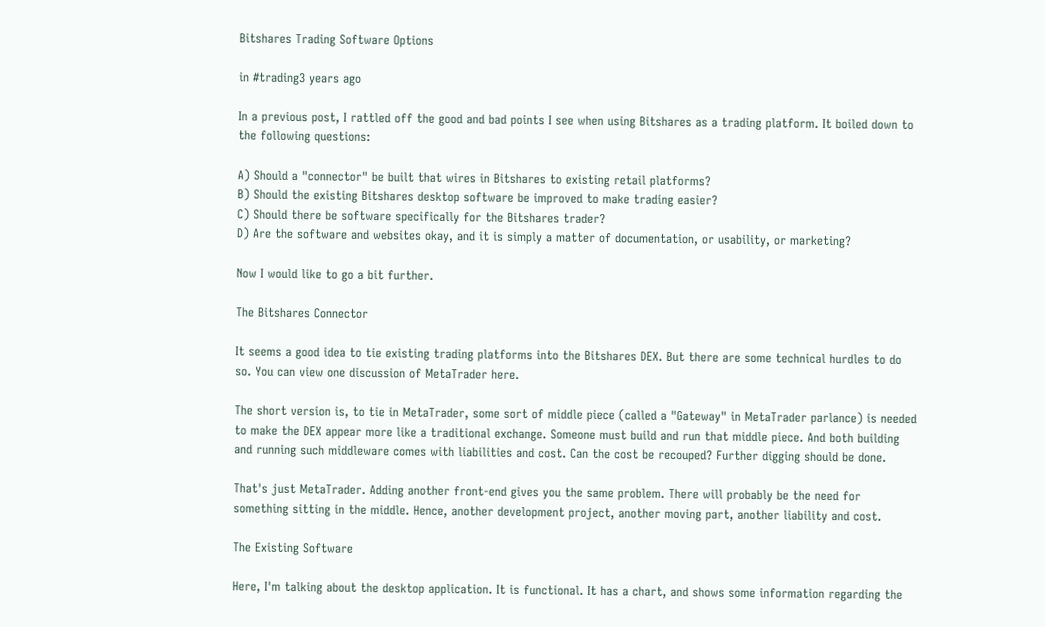Bitshares Trading Software Options

in #trading3 years ago

In a previous post, I rattled off the good and bad points I see when using Bitshares as a trading platform. It boiled down to the following questions:

A) Should a "connector" be built that wires in Bitshares to existing retail platforms?
B) Should the existing Bitshares desktop software be improved to make trading easier?
C) Should there be software specifically for the Bitshares trader?
D) Are the software and websites okay, and it is simply a matter of documentation, or usability, or marketing?

Now I would like to go a bit further.

The Bitshares Connector

It seems a good idea to tie existing trading platforms into the Bitshares DEX. But there are some technical hurdles to do so. You can view one discussion of MetaTrader here.

The short version is, to tie in MetaTrader, some sort of middle piece (called a "Gateway" in MetaTrader parlance) is needed to make the DEX appear more like a traditional exchange. Someone must build and run that middle piece. And both building and running such middleware comes with liabilities and cost. Can the cost be recouped? Further digging should be done.

That's just MetaTrader. Adding another front-end gives you the same problem. There will probably be the need for something sitting in the middle. Hence, another development project, another moving part, another liability and cost.

The Existing Software

Here, I'm talking about the desktop application. It is functional. It has a chart, and shows some information regarding the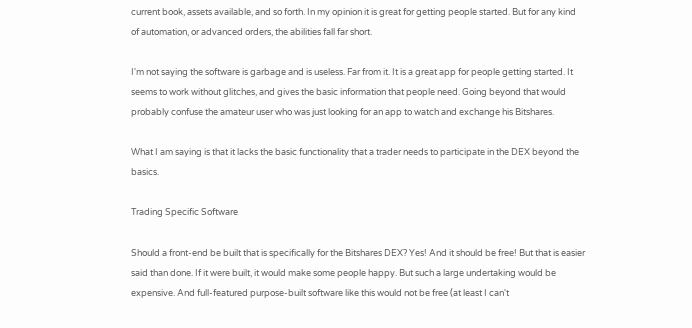current book, assets available, and so forth. In my opinion it is great for getting people started. But for any kind of automation, or advanced orders, the abilities fall far short.

I'm not saying the software is garbage and is useless. Far from it. It is a great app for people getting started. It seems to work without glitches, and gives the basic information that people need. Going beyond that would probably confuse the amateur user who was just looking for an app to watch and exchange his Bitshares.

What I am saying is that it lacks the basic functionality that a trader needs to participate in the DEX beyond the basics.

Trading Specific Software

Should a front-end be built that is specifically for the Bitshares DEX? Yes! And it should be free! But that is easier said than done. If it were built, it would make some people happy. But such a large undertaking would be expensive. And full-featured purpose-built software like this would not be free (at least I can't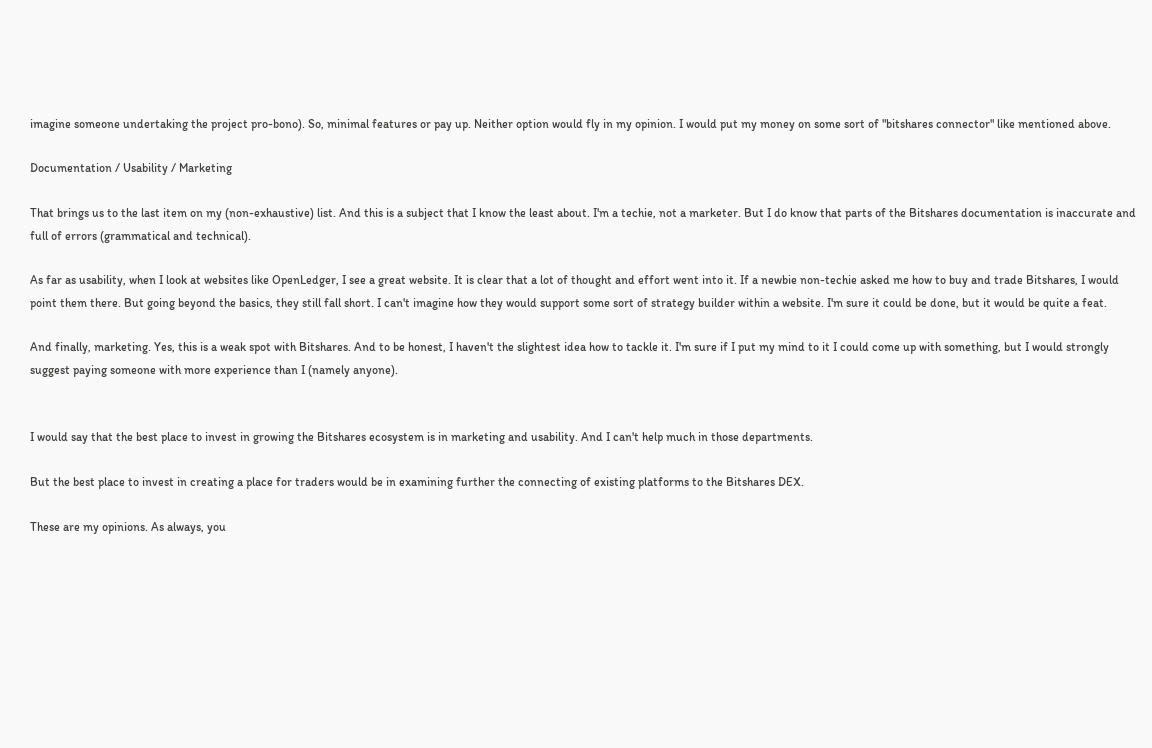imagine someone undertaking the project pro-bono). So, minimal features or pay up. Neither option would fly in my opinion. I would put my money on some sort of "bitshares connector" like mentioned above.

Documentation / Usability / Marketing

That brings us to the last item on my (non-exhaustive) list. And this is a subject that I know the least about. I'm a techie, not a marketer. But I do know that parts of the Bitshares documentation is inaccurate and full of errors (grammatical and technical).

As far as usability, when I look at websites like OpenLedger, I see a great website. It is clear that a lot of thought and effort went into it. If a newbie non-techie asked me how to buy and trade Bitshares, I would point them there. But going beyond the basics, they still fall short. I can't imagine how they would support some sort of strategy builder within a website. I'm sure it could be done, but it would be quite a feat.

And finally, marketing. Yes, this is a weak spot with Bitshares. And to be honest, I haven't the slightest idea how to tackle it. I'm sure if I put my mind to it I could come up with something, but I would strongly suggest paying someone with more experience than I (namely anyone).


I would say that the best place to invest in growing the Bitshares ecosystem is in marketing and usability. And I can't help much in those departments.

But the best place to invest in creating a place for traders would be in examining further the connecting of existing platforms to the Bitshares DEX.

These are my opinions. As always, you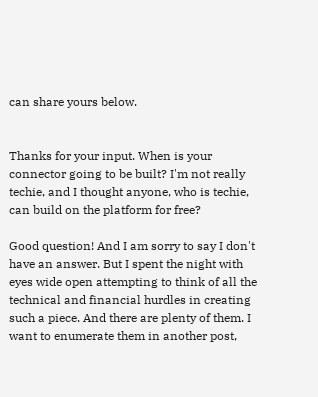can share yours below.


Thanks for your input. When is your connector going to be built? I'm not really techie, and I thought anyone, who is techie, can build on the platform for free?

Good question! And I am sorry to say I don't have an answer. But I spent the night with eyes wide open attempting to think of all the technical and financial hurdles in creating such a piece. And there are plenty of them. I want to enumerate them in another post,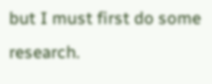but I must first do some research.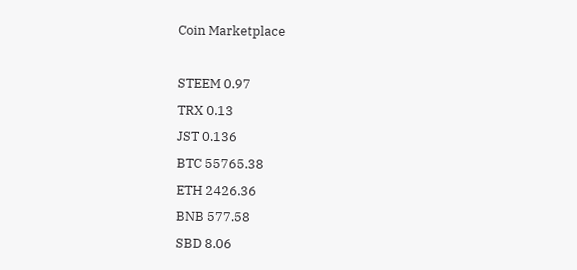Coin Marketplace

STEEM 0.97
TRX 0.13
JST 0.136
BTC 55765.38
ETH 2426.36
BNB 577.58
SBD 8.06